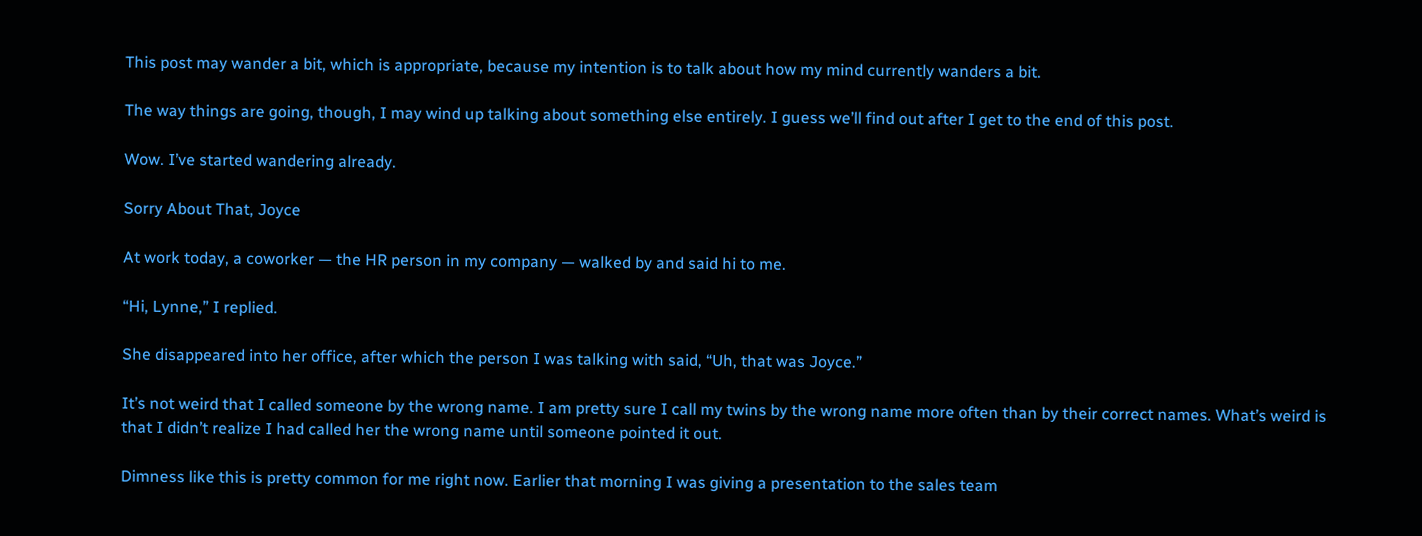This post may wander a bit, which is appropriate, because my intention is to talk about how my mind currently wanders a bit.

The way things are going, though, I may wind up talking about something else entirely. I guess we’ll find out after I get to the end of this post.

Wow. I’ve started wandering already.

Sorry About That, Joyce

At work today, a coworker — the HR person in my company — walked by and said hi to me.

“Hi, Lynne,” I replied.

She disappeared into her office, after which the person I was talking with said, “Uh, that was Joyce.”

It’s not weird that I called someone by the wrong name. I am pretty sure I call my twins by the wrong name more often than by their correct names. What’s weird is that I didn’t realize I had called her the wrong name until someone pointed it out.

Dimness like this is pretty common for me right now. Earlier that morning I was giving a presentation to the sales team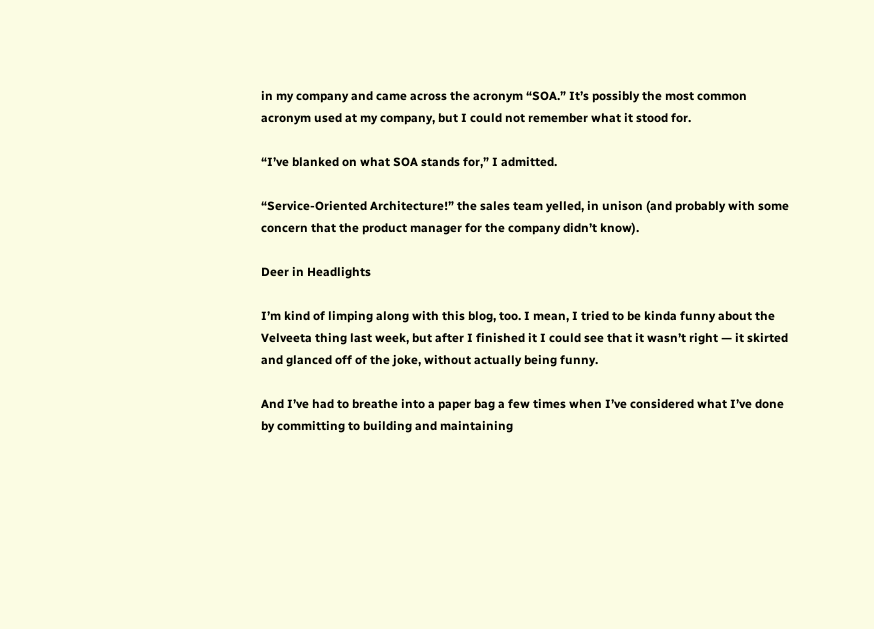in my company and came across the acronym “SOA.” It’s possibly the most common acronym used at my company, but I could not remember what it stood for.

“I’ve blanked on what SOA stands for,” I admitted.

“Service-Oriented Architecture!” the sales team yelled, in unison (and probably with some concern that the product manager for the company didn’t know).

Deer in Headlights

I’m kind of limping along with this blog, too. I mean, I tried to be kinda funny about the Velveeta thing last week, but after I finished it I could see that it wasn’t right — it skirted and glanced off of the joke, without actually being funny.

And I’ve had to breathe into a paper bag a few times when I’ve considered what I’ve done by committing to building and maintaining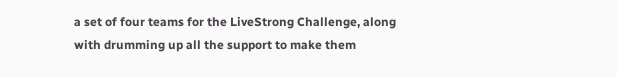a set of four teams for the LiveStrong Challenge, along with drumming up all the support to make them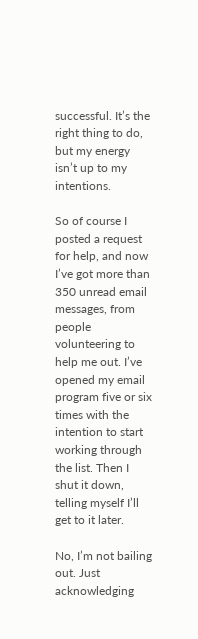successful. It’s the right thing to do, but my energy isn’t up to my intentions.

So of course I posted a request for help, and now I’ve got more than 350 unread email messages, from people volunteering to help me out. I’ve opened my email program five or six times with the intention to start working through the list. Then I shut it down, telling myself I’ll get to it later.

No, I’m not bailing out. Just acknowledging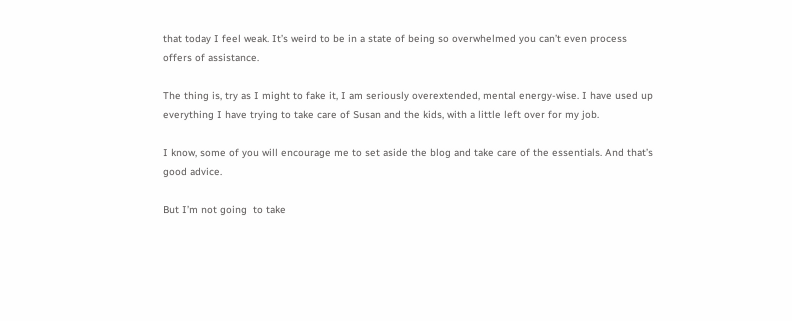that today I feel weak. It’s weird to be in a state of being so overwhelmed you can’t even process offers of assistance.

The thing is, try as I might to fake it, I am seriously overextended, mental energy-wise. I have used up everything I have trying to take care of Susan and the kids, with a little left over for my job.

I know, some of you will encourage me to set aside the blog and take care of the essentials. And that’s good advice.

But I’m not going  to take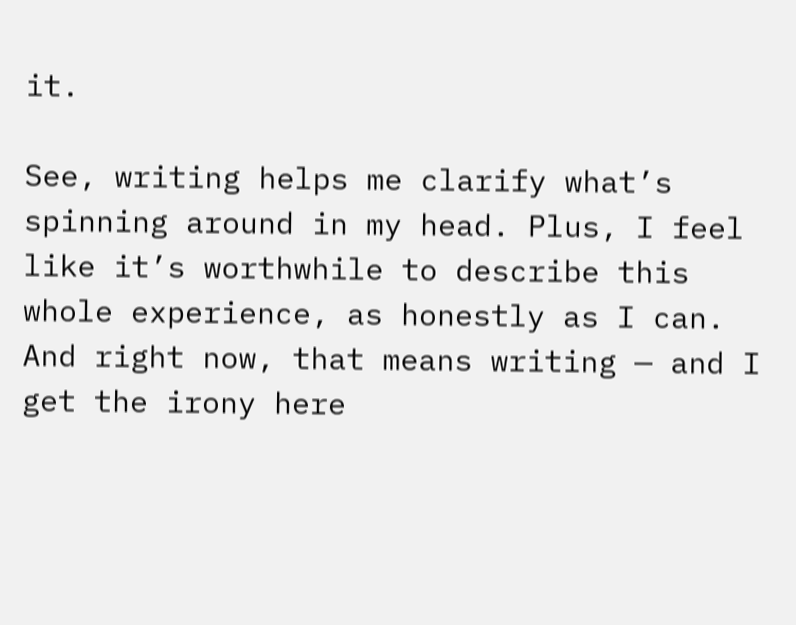it.

See, writing helps me clarify what’s spinning around in my head. Plus, I feel like it’s worthwhile to describe this whole experience, as honestly as I can. And right now, that means writing — and I get the irony here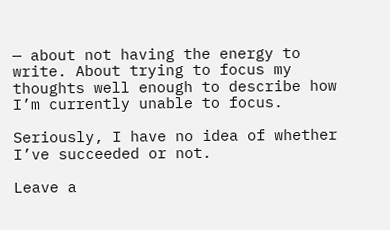— about not having the energy to write. About trying to focus my thoughts well enough to describe how I’m currently unable to focus.

Seriously, I have no idea of whether I’ve succeeded or not.

Leave a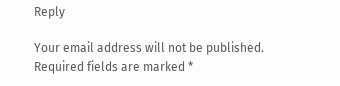Reply

Your email address will not be published. Required fields are marked *